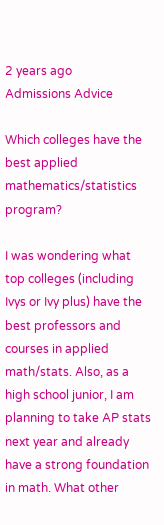2 years ago
Admissions Advice

Which colleges have the best applied mathematics/statistics program?

I was wondering what top colleges (including Ivys or Ivy plus) have the best professors and courses in applied math/stats. Also, as a high school junior, I am planning to take AP stats next year and already have a strong foundation in math. What other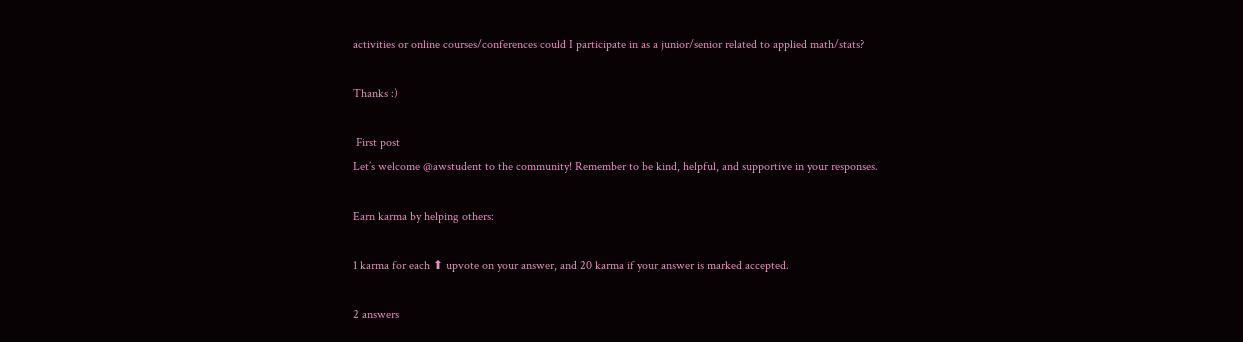activities or online courses/conferences could I participate in as a junior/senior related to applied math/stats?

Thanks :)

 First post
Let’s welcome @awstudent to the community! Remember to be kind, helpful, and supportive in your responses.

Earn karma by helping others:

1 karma for each ⬆ upvote on your answer, and 20 karma if your answer is marked accepted.

2 answers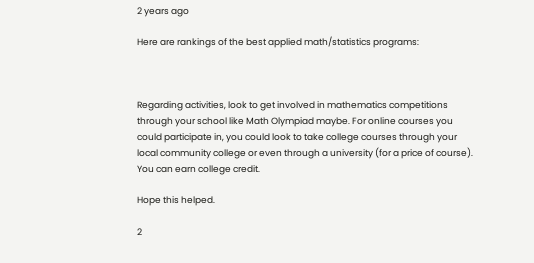2 years ago

Here are rankings of the best applied math/statistics programs:



Regarding activities, look to get involved in mathematics competitions through your school like Math Olympiad maybe. For online courses you could participate in, you could look to take college courses through your local community college or even through a university (for a price of course). You can earn college credit.

Hope this helped.

2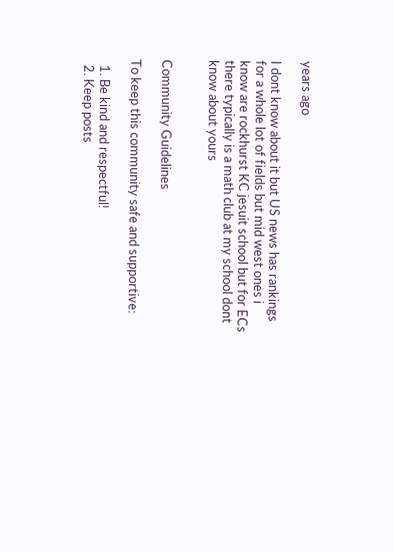years ago

I dont know about it but US news has rankings for a whole lot of fields but mid west ones i know are rockhurst KC jesuit school but for ECs there typically is a math club at my school dont know about yours


Community Guidelines

To keep this community safe and supportive:

  1. Be kind and respectful!
  2. Keep posts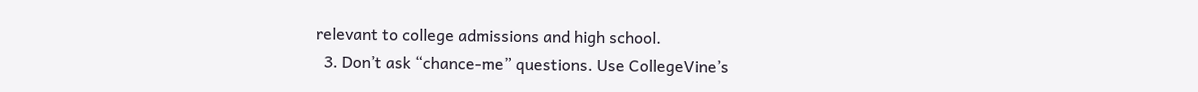relevant to college admissions and high school.
  3. Don’t ask “chance-me” questions. Use CollegeVine’s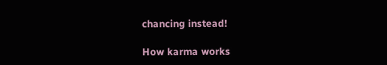chancing instead!

How karma works